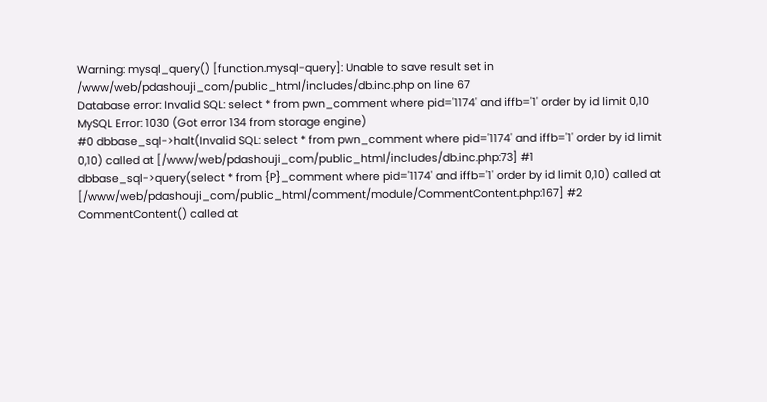Warning: mysql_query() [function.mysql-query]: Unable to save result set in /www/web/pdashouji_com/public_html/includes/db.inc.php on line 67
Database error: Invalid SQL: select * from pwn_comment where pid='1174' and iffb='1' order by id limit 0,10
MySQL Error: 1030 (Got error 134 from storage engine)
#0 dbbase_sql->halt(Invalid SQL: select * from pwn_comment where pid='1174' and iffb='1' order by id limit 0,10) called at [/www/web/pdashouji_com/public_html/includes/db.inc.php:73] #1 dbbase_sql->query(select * from {P}_comment where pid='1174' and iffb='1' order by id limit 0,10) called at [/www/web/pdashouji_com/public_html/comment/module/CommentContent.php:167] #2 CommentContent() called at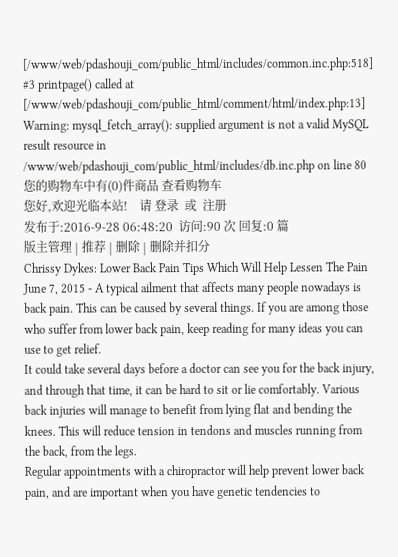[/www/web/pdashouji_com/public_html/includes/common.inc.php:518] #3 printpage() called at [/www/web/pdashouji_com/public_html/comment/html/index.php:13]
Warning: mysql_fetch_array(): supplied argument is not a valid MySQL result resource in /www/web/pdashouji_com/public_html/includes/db.inc.php on line 80
您的购物车中有(0)件商品 查看购物车
您好,欢迎光临本站!    请 登录  或  注册
发布于:2016-9-28 06:48:20  访问:90 次 回复:0 篇
版主管理 | 推荐 | 删除 | 删除并扣分
Chrissy Dykes: Lower Back Pain Tips Which Will Help Lessen The Pain
June 7, 2015 - A typical ailment that affects many people nowadays is back pain. This can be caused by several things. If you are among those who suffer from lower back pain, keep reading for many ideas you can use to get relief.
It could take several days before a doctor can see you for the back injury, and through that time, it can be hard to sit or lie comfortably. Various back injuries will manage to benefit from lying flat and bending the knees. This will reduce tension in tendons and muscles running from the back, from the legs.
Regular appointments with a chiropractor will help prevent lower back pain, and are important when you have genetic tendencies to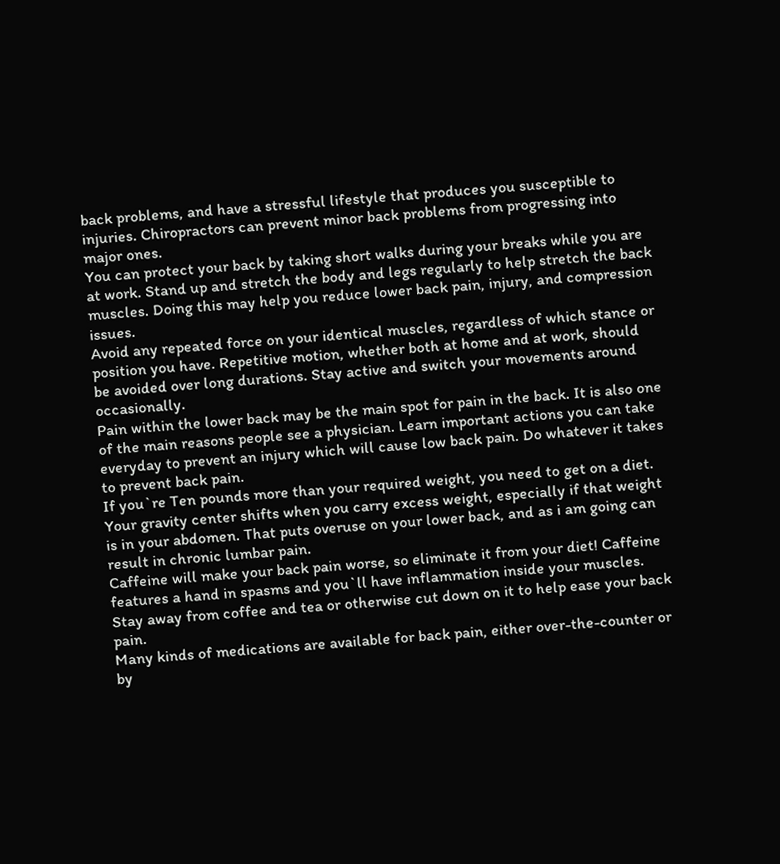back problems, and have a stressful lifestyle that produces you susceptible to injuries. Chiropractors can prevent minor back problems from progressing into major ones.
You can protect your back by taking short walks during your breaks while you are at work. Stand up and stretch the body and legs regularly to help stretch the back muscles. Doing this may help you reduce lower back pain, injury, and compression issues.
Avoid any repeated force on your identical muscles, regardless of which stance or position you have. Repetitive motion, whether both at home and at work, should be avoided over long durations. Stay active and switch your movements around occasionally.
Pain within the lower back may be the main spot for pain in the back. It is also one of the main reasons people see a physician. Learn important actions you can take everyday to prevent an injury which will cause low back pain. Do whatever it takes to prevent back pain.
If you`re Ten pounds more than your required weight, you need to get on a diet. Your gravity center shifts when you carry excess weight, especially if that weight is in your abdomen. That puts overuse on your lower back, and as i am going can result in chronic lumbar pain.
Caffeine will make your back pain worse, so eliminate it from your diet! Caffeine features a hand in spasms and you`ll have inflammation inside your muscles. Stay away from coffee and tea or otherwise cut down on it to help ease your back pain.
Many kinds of medications are available for back pain, either over-the-counter or by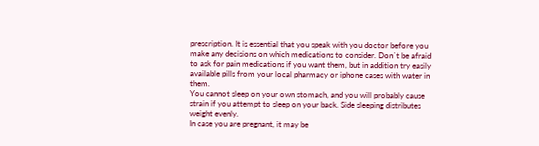prescription. It is essential that you speak with you doctor before you make any decisions on which medications to consider. Don`t be afraid to ask for pain medications if you want them, but in addition try easily available pills from your local pharmacy or iphone cases with water in them.
You cannot sleep on your own stomach, and you will probably cause strain if you attempt to sleep on your back. Side sleeping distributes weight evenly.
In case you are pregnant, it may be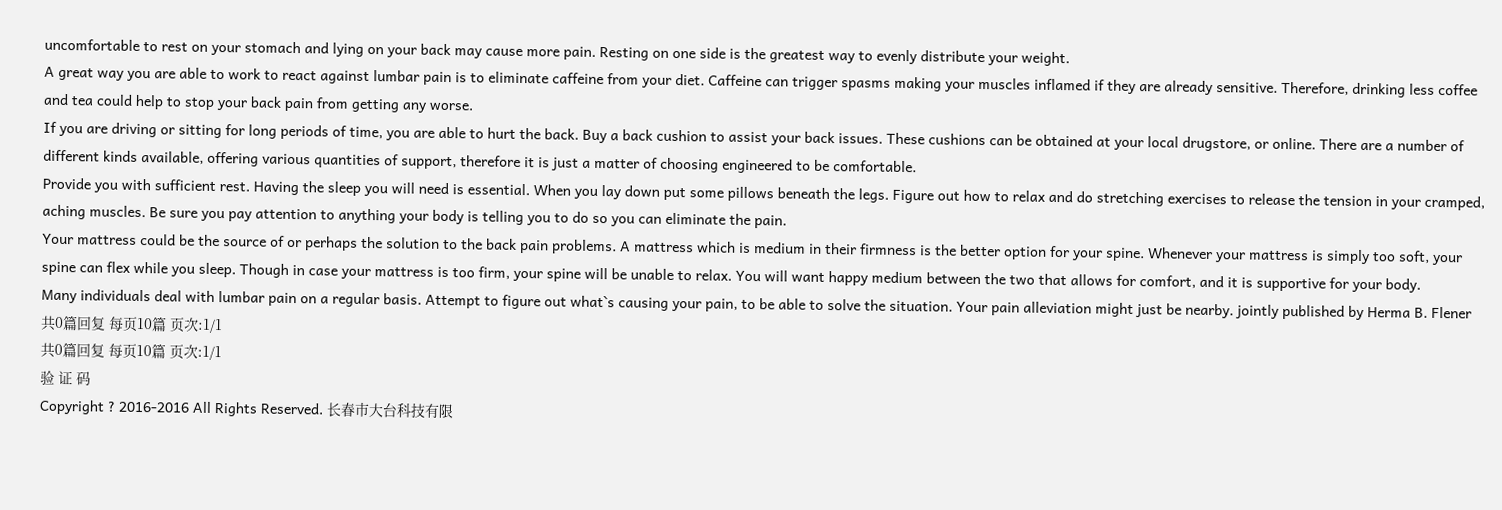uncomfortable to rest on your stomach and lying on your back may cause more pain. Resting on one side is the greatest way to evenly distribute your weight.
A great way you are able to work to react against lumbar pain is to eliminate caffeine from your diet. Caffeine can trigger spasms making your muscles inflamed if they are already sensitive. Therefore, drinking less coffee and tea could help to stop your back pain from getting any worse.
If you are driving or sitting for long periods of time, you are able to hurt the back. Buy a back cushion to assist your back issues. These cushions can be obtained at your local drugstore, or online. There are a number of different kinds available, offering various quantities of support, therefore it is just a matter of choosing engineered to be comfortable.
Provide you with sufficient rest. Having the sleep you will need is essential. When you lay down put some pillows beneath the legs. Figure out how to relax and do stretching exercises to release the tension in your cramped, aching muscles. Be sure you pay attention to anything your body is telling you to do so you can eliminate the pain.
Your mattress could be the source of or perhaps the solution to the back pain problems. A mattress which is medium in their firmness is the better option for your spine. Whenever your mattress is simply too soft, your spine can flex while you sleep. Though in case your mattress is too firm, your spine will be unable to relax. You will want happy medium between the two that allows for comfort, and it is supportive for your body.
Many individuals deal with lumbar pain on a regular basis. Attempt to figure out what`s causing your pain, to be able to solve the situation. Your pain alleviation might just be nearby. jointly published by Herma B. Flener
共0篇回复 每页10篇 页次:1/1
共0篇回复 每页10篇 页次:1/1
验 证 码
Copyright ? 2016-2016 All Rights Reserved. 长春市大台科技有限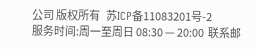公司 版权所有   苏ICP备11083201号-2
服务时间:周一至周日 08:30 — 20:00  联系邮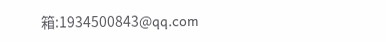箱:1934500843@qq.com